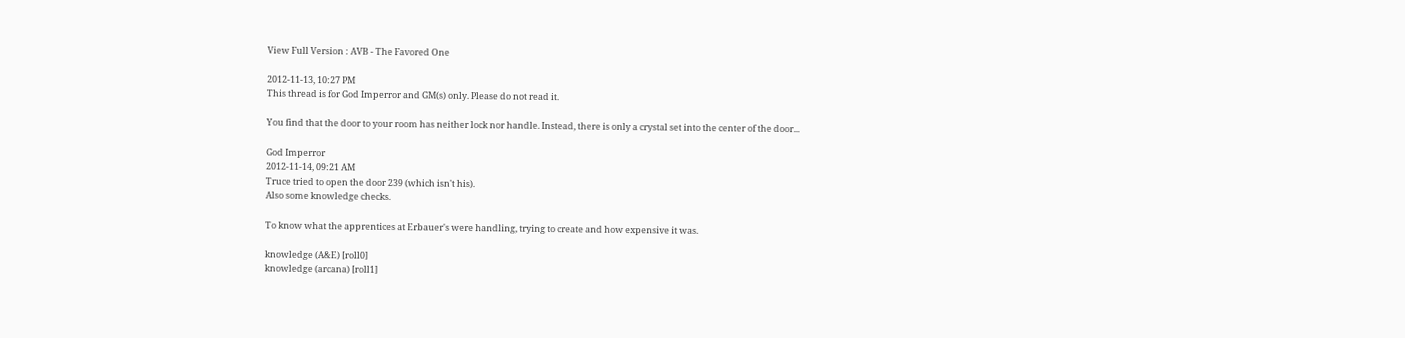View Full Version : AVB - The Favored One

2012-11-13, 10:27 PM
This thread is for God Imperror and GM(s) only. Please do not read it.

You find that the door to your room has neither lock nor handle. Instead, there is only a crystal set into the center of the door...

God Imperror
2012-11-14, 09:21 AM
Truce tried to open the door 239 (which isn't his).
Also some knowledge checks.

To know what the apprentices at Erbauer's were handling, trying to create and how expensive it was.

knowledge (A&E) [roll0]
knowledge (arcana) [roll1]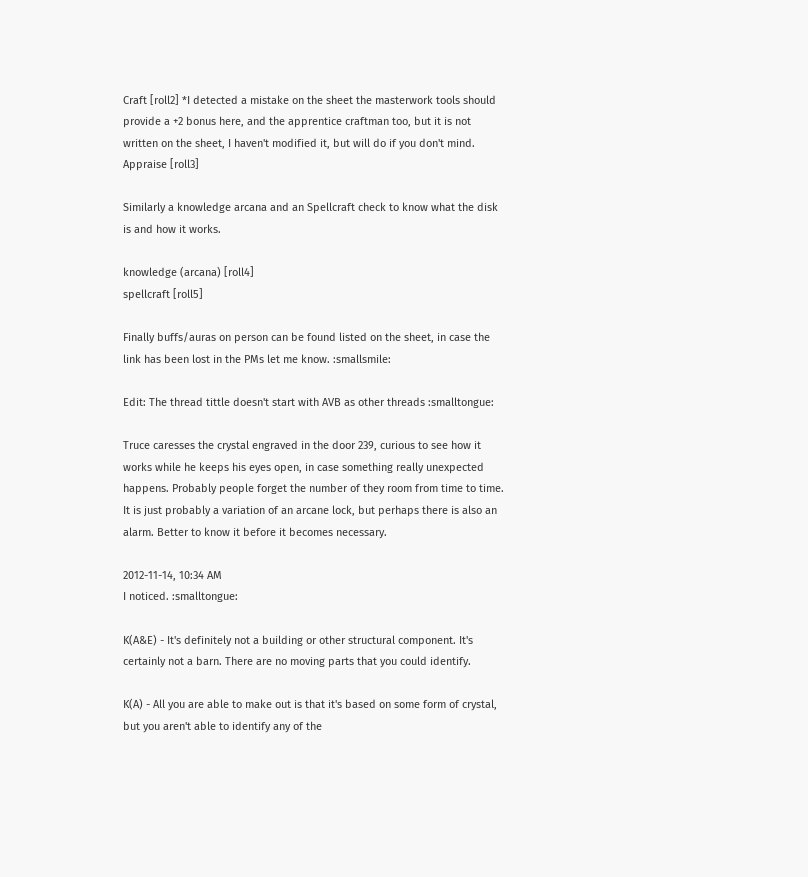Craft [roll2] *I detected a mistake on the sheet the masterwork tools should provide a +2 bonus here, and the apprentice craftman too, but it is not written on the sheet, I haven't modified it, but will do if you don't mind.
Appraise [roll3]

Similarly a knowledge arcana and an Spellcraft check to know what the disk is and how it works.

knowledge (arcana) [roll4]
spellcraft [roll5]

Finally buffs/auras on person can be found listed on the sheet, in case the link has been lost in the PMs let me know. :smallsmile:

Edit: The thread tittle doesn't start with AVB as other threads :smalltongue:

Truce caresses the crystal engraved in the door 239, curious to see how it works while he keeps his eyes open, in case something really unexpected happens. Probably people forget the number of they room from time to time. It is just probably a variation of an arcane lock, but perhaps there is also an alarm. Better to know it before it becomes necessary.

2012-11-14, 10:34 AM
I noticed. :smalltongue:

K(A&E) - It's definitely not a building or other structural component. It's certainly not a barn. There are no moving parts that you could identify.

K(A) - All you are able to make out is that it's based on some form of crystal, but you aren't able to identify any of the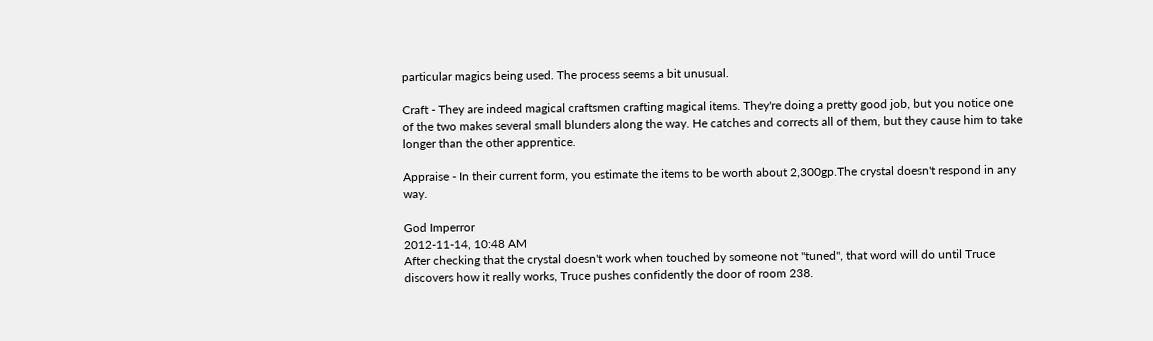particular magics being used. The process seems a bit unusual.

Craft - They are indeed magical craftsmen crafting magical items. They're doing a pretty good job, but you notice one of the two makes several small blunders along the way. He catches and corrects all of them, but they cause him to take longer than the other apprentice.

Appraise - In their current form, you estimate the items to be worth about 2,300gp.The crystal doesn't respond in any way.

God Imperror
2012-11-14, 10:48 AM
After checking that the crystal doesn't work when touched by someone not "tuned", that word will do until Truce discovers how it really works, Truce pushes confidently the door of room 238.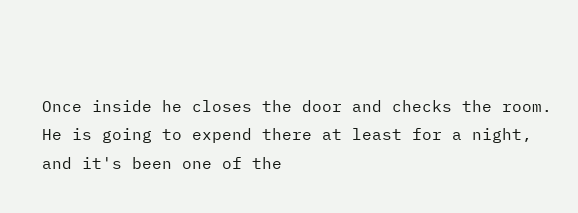Once inside he closes the door and checks the room. He is going to expend there at least for a night, and it's been one of the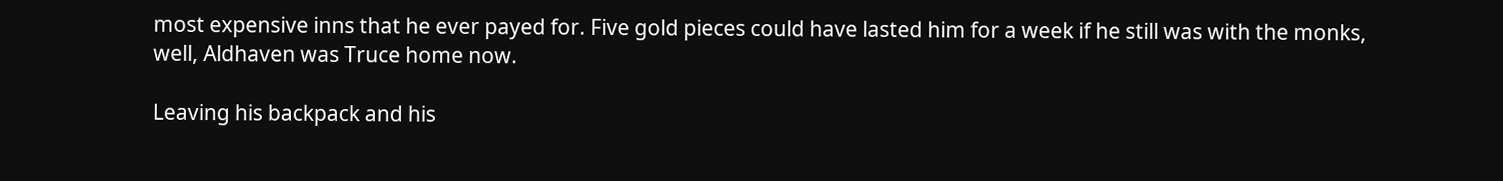most expensive inns that he ever payed for. Five gold pieces could have lasted him for a week if he still was with the monks, well, Aldhaven was Truce home now.

Leaving his backpack and his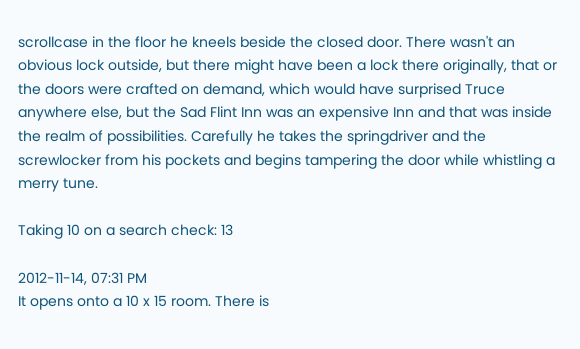scrollcase in the floor he kneels beside the closed door. There wasn't an obvious lock outside, but there might have been a lock there originally, that or the doors were crafted on demand, which would have surprised Truce anywhere else, but the Sad Flint Inn was an expensive Inn and that was inside the realm of possibilities. Carefully he takes the springdriver and the screwlocker from his pockets and begins tampering the door while whistling a merry tune.

Taking 10 on a search check: 13

2012-11-14, 07:31 PM
It opens onto a 10 x 15 room. There is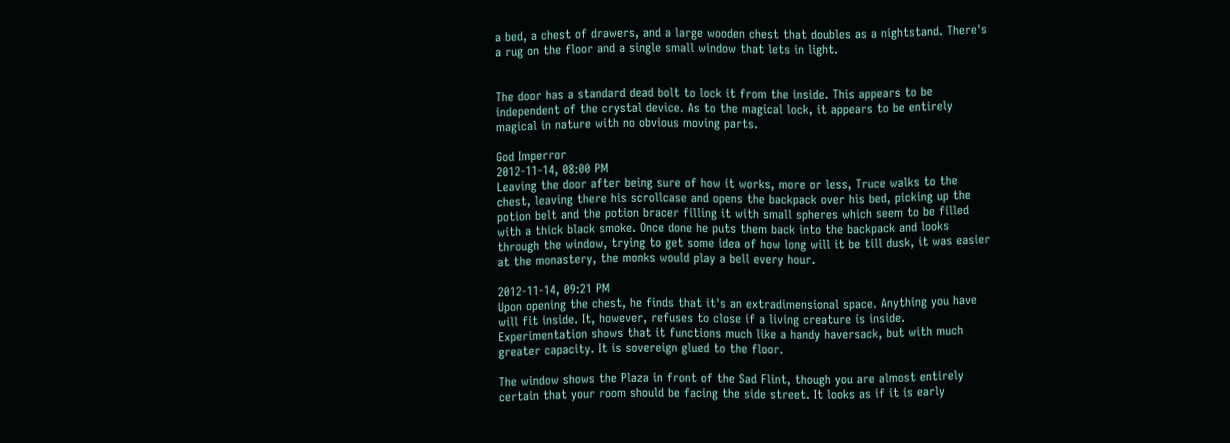a bed, a chest of drawers, and a large wooden chest that doubles as a nightstand. There's a rug on the floor and a single small window that lets in light.


The door has a standard dead bolt to lock it from the inside. This appears to be independent of the crystal device. As to the magical lock, it appears to be entirely magical in nature with no obvious moving parts.

God Imperror
2012-11-14, 08:00 PM
Leaving the door after being sure of how it works, more or less, Truce walks to the chest, leaving there his scrollcase and opens the backpack over his bed, picking up the potion belt and the potion bracer filling it with small spheres which seem to be filled with a thick black smoke. Once done he puts them back into the backpack and looks through the window, trying to get some idea of how long will it be till dusk, it was easier at the monastery, the monks would play a bell every hour.

2012-11-14, 09:21 PM
Upon opening the chest, he finds that it's an extradimensional space. Anything you have will fit inside. It, however, refuses to close if a living creature is inside. Experimentation shows that it functions much like a handy haversack, but with much greater capacity. It is sovereign glued to the floor.

The window shows the Plaza in front of the Sad Flint, though you are almost entirely certain that your room should be facing the side street. It looks as if it is early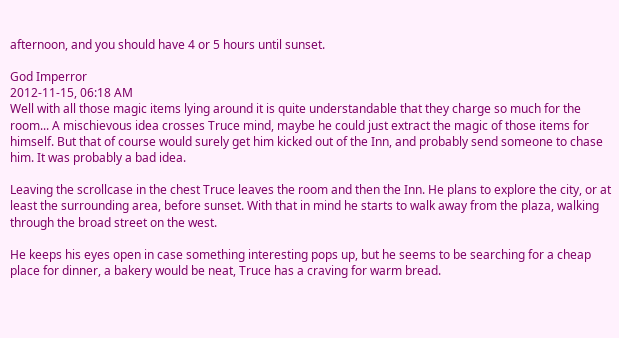afternoon, and you should have 4 or 5 hours until sunset.

God Imperror
2012-11-15, 06:18 AM
Well with all those magic items lying around it is quite understandable that they charge so much for the room... A mischievous idea crosses Truce mind, maybe he could just extract the magic of those items for himself. But that of course would surely get him kicked out of the Inn, and probably send someone to chase him. It was probably a bad idea.

Leaving the scrollcase in the chest Truce leaves the room and then the Inn. He plans to explore the city, or at least the surrounding area, before sunset. With that in mind he starts to walk away from the plaza, walking through the broad street on the west.

He keeps his eyes open in case something interesting pops up, but he seems to be searching for a cheap place for dinner, a bakery would be neat, Truce has a craving for warm bread.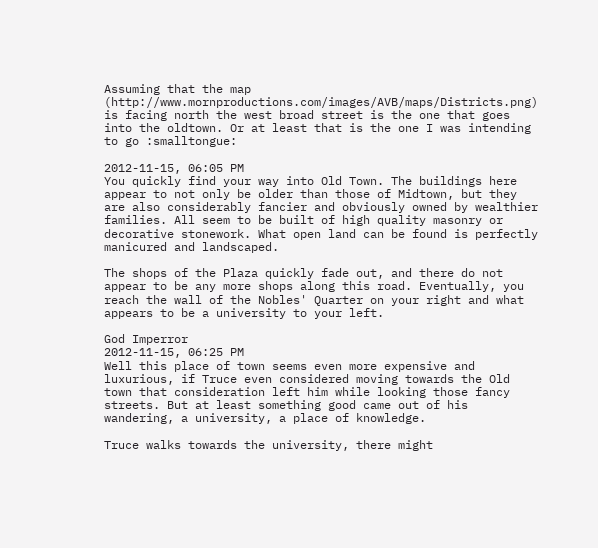Assuming that the map (http://www.mornproductions.com/images/AVB/maps/Districts.png) is facing north the west broad street is the one that goes into the oldtown. Or at least that is the one I was intending to go :smalltongue:

2012-11-15, 06:05 PM
You quickly find your way into Old Town. The buildings here appear to not only be older than those of Midtown, but they are also considerably fancier and obviously owned by wealthier families. All seem to be built of high quality masonry or decorative stonework. What open land can be found is perfectly manicured and landscaped.

The shops of the Plaza quickly fade out, and there do not appear to be any more shops along this road. Eventually, you reach the wall of the Nobles' Quarter on your right and what appears to be a university to your left.

God Imperror
2012-11-15, 06:25 PM
Well this place of town seems even more expensive and luxurious, if Truce even considered moving towards the Old town that consideration left him while looking those fancy streets. But at least something good came out of his wandering, a university, a place of knowledge.

Truce walks towards the university, there might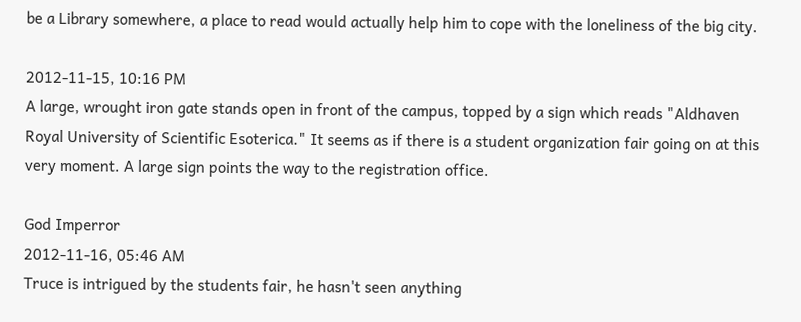be a Library somewhere, a place to read would actually help him to cope with the loneliness of the big city.

2012-11-15, 10:16 PM
A large, wrought iron gate stands open in front of the campus, topped by a sign which reads "Aldhaven Royal University of Scientific Esoterica." It seems as if there is a student organization fair going on at this very moment. A large sign points the way to the registration office.

God Imperror
2012-11-16, 05:46 AM
Truce is intrigued by the students fair, he hasn't seen anything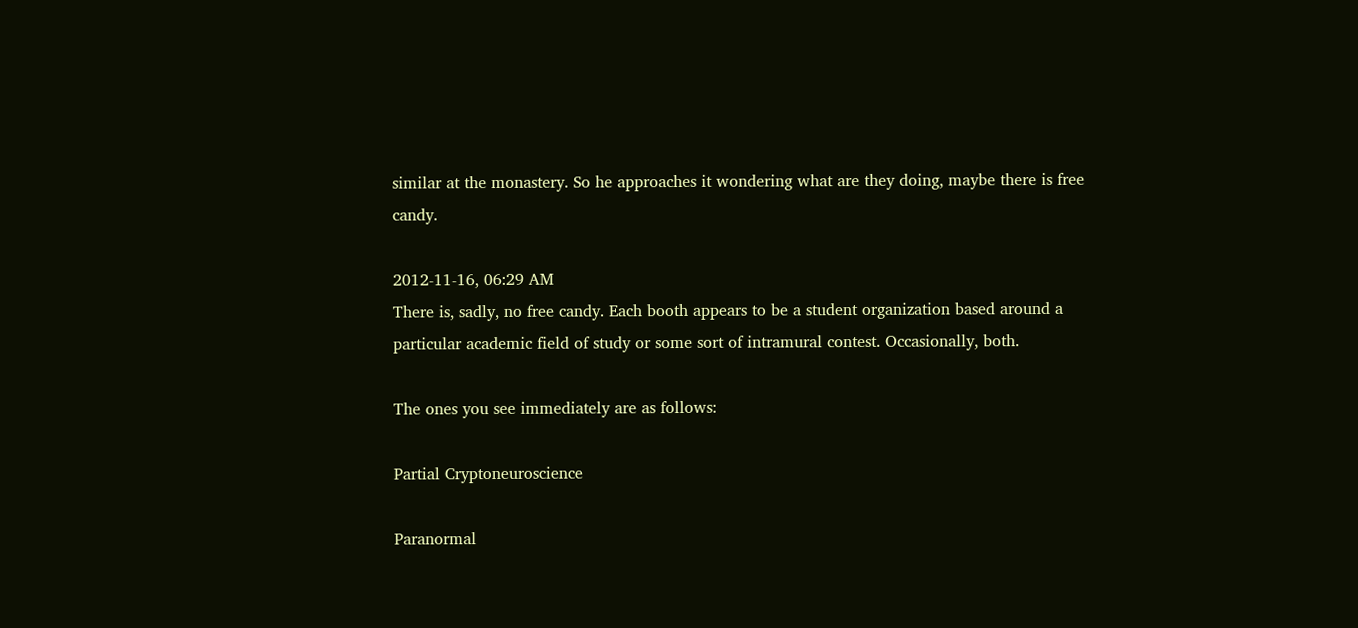similar at the monastery. So he approaches it wondering what are they doing, maybe there is free candy.

2012-11-16, 06:29 AM
There is, sadly, no free candy. Each booth appears to be a student organization based around a particular academic field of study or some sort of intramural contest. Occasionally, both.

The ones you see immediately are as follows:

Partial Cryptoneuroscience

Paranormal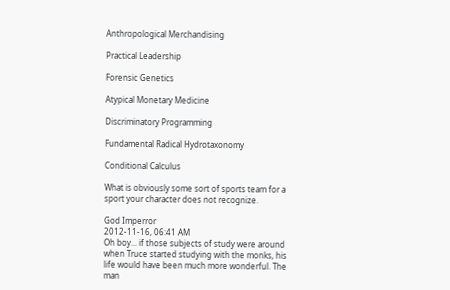Anthropological Merchandising

Practical Leadership

Forensic Genetics

Atypical Monetary Medicine

Discriminatory Programming

Fundamental Radical Hydrotaxonomy

Conditional Calculus

What is obviously some sort of sports team for a sport your character does not recognize.

God Imperror
2012-11-16, 06:41 AM
Oh boy... if those subjects of study were around when Truce started studying with the monks, his life would have been much more wonderful. The man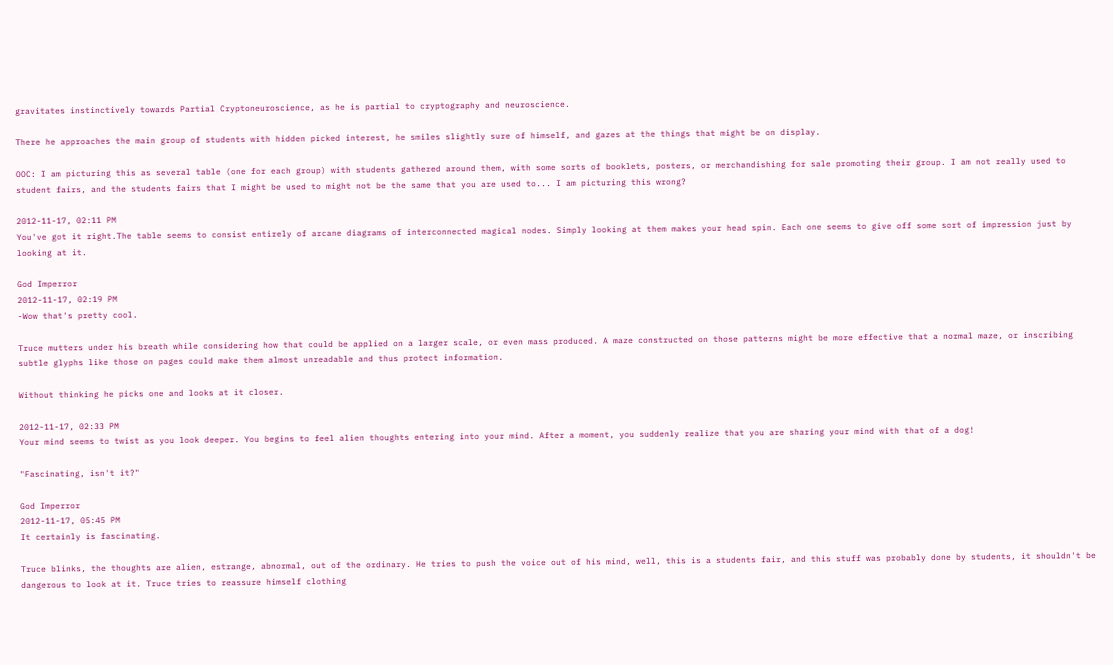gravitates instinctively towards Partial Cryptoneuroscience, as he is partial to cryptography and neuroscience.

There he approaches the main group of students with hidden picked interest, he smiles slightly sure of himself, and gazes at the things that might be on display.

OOC: I am picturing this as several table (one for each group) with students gathered around them, with some sorts of booklets, posters, or merchandishing for sale promoting their group. I am not really used to student fairs, and the students fairs that I might be used to might not be the same that you are used to... I am picturing this wrong?

2012-11-17, 02:11 PM
You've got it right.The table seems to consist entirely of arcane diagrams of interconnected magical nodes. Simply looking at them makes your head spin. Each one seems to give off some sort of impression just by looking at it.

God Imperror
2012-11-17, 02:19 PM
-Wow that's pretty cool.

Truce mutters under his breath while considering how that could be applied on a larger scale, or even mass produced. A maze constructed on those patterns might be more effective that a normal maze, or inscribing subtle glyphs like those on pages could make them almost unreadable and thus protect information.

Without thinking he picks one and looks at it closer.

2012-11-17, 02:33 PM
Your mind seems to twist as you look deeper. You begins to feel alien thoughts entering into your mind. After a moment, you suddenly realize that you are sharing your mind with that of a dog!

"Fascinating, isn't it?"

God Imperror
2012-11-17, 05:45 PM
It certainly is fascinating.

Truce blinks, the thoughts are alien, estrange, abnormal, out of the ordinary. He tries to push the voice out of his mind, well, this is a students fair, and this stuff was probably done by students, it shouldn't be dangerous to look at it. Truce tries to reassure himself clothing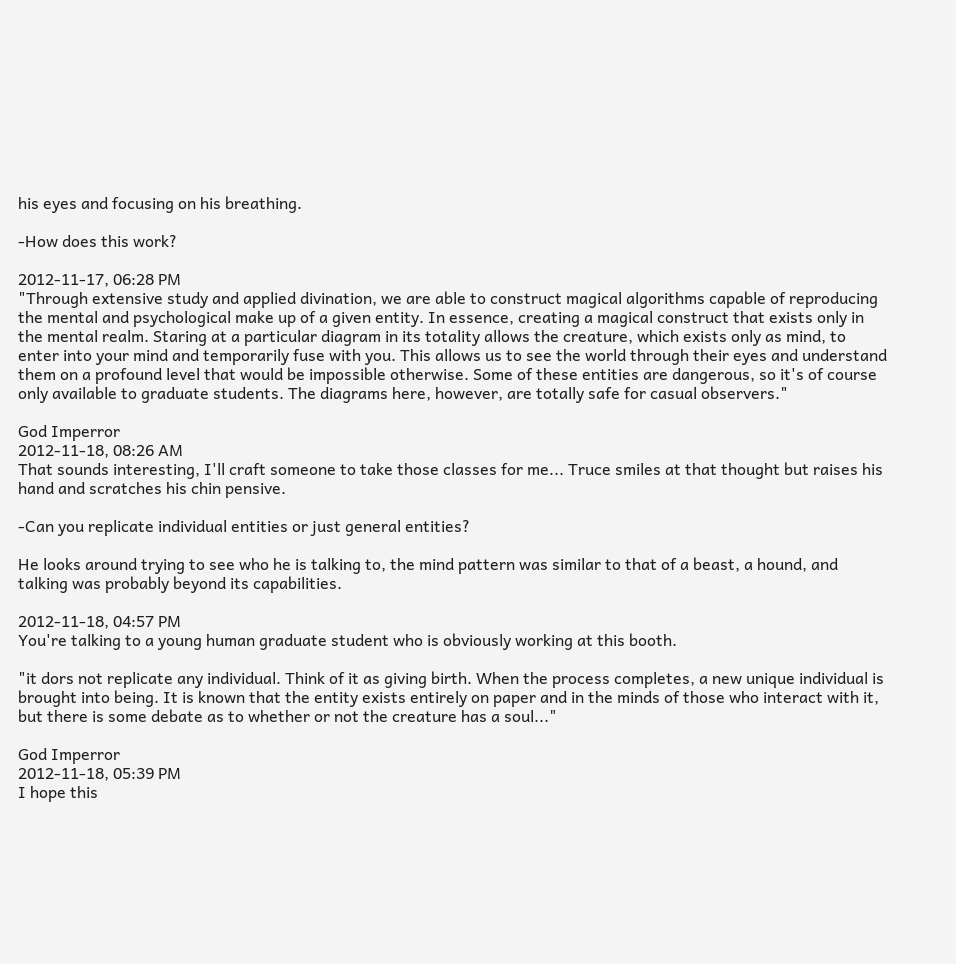his eyes and focusing on his breathing.

-How does this work?

2012-11-17, 06:28 PM
"Through extensive study and applied divination, we are able to construct magical algorithms capable of reproducing the mental and psychological make up of a given entity. In essence, creating a magical construct that exists only in the mental realm. Staring at a particular diagram in its totality allows the creature, which exists only as mind, to enter into your mind and temporarily fuse with you. This allows us to see the world through their eyes and understand them on a profound level that would be impossible otherwise. Some of these entities are dangerous, so it's of course only available to graduate students. The diagrams here, however, are totally safe for casual observers."

God Imperror
2012-11-18, 08:26 AM
That sounds interesting, I'll craft someone to take those classes for me... Truce smiles at that thought but raises his hand and scratches his chin pensive.

-Can you replicate individual entities or just general entities?

He looks around trying to see who he is talking to, the mind pattern was similar to that of a beast, a hound, and talking was probably beyond its capabilities.

2012-11-18, 04:57 PM
You're talking to a young human graduate student who is obviously working at this booth.

"it dors not replicate any individual. Think of it as giving birth. When the process completes, a new unique individual is brought into being. It is known that the entity exists entirely on paper and in the minds of those who interact with it, but there is some debate as to whether or not the creature has a soul..."

God Imperror
2012-11-18, 05:39 PM
I hope this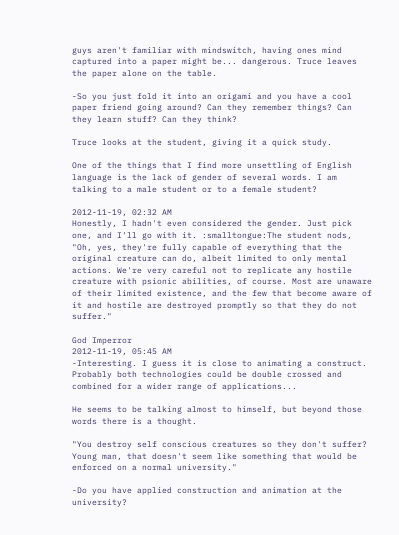guys aren't familiar with mindswitch, having ones mind captured into a paper might be... dangerous. Truce leaves the paper alone on the table.

-So you just fold it into an origami and you have a cool paper friend going around? Can they remember things? Can they learn stuff? Can they think?

Truce looks at the student, giving it a quick study.

One of the things that I find more unsettling of English language is the lack of gender of several words. I am talking to a male student or to a female student?

2012-11-19, 02:32 AM
Honestly, I hadn't even considered the gender. Just pick one, and I'll go with it. :smalltongue:The student nods, "Oh, yes, they're fully capable of everything that the original creature can do, albeit limited to only mental actions. We're very careful not to replicate any hostile creature with psionic abilities, of course. Most are unaware of their limited existence, and the few that become aware of it and hostile are destroyed promptly so that they do not suffer."

God Imperror
2012-11-19, 05:45 AM
-Interesting. I guess it is close to animating a construct. Probably both technologies could be double crossed and combined for a wider range of applications...

He seems to be talking almost to himself, but beyond those words there is a thought.

"You destroy self conscious creatures so they don't suffer? Young man, that doesn't seem like something that would be enforced on a normal university."

-Do you have applied construction and animation at the university?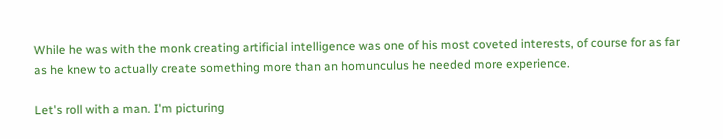While he was with the monk creating artificial intelligence was one of his most coveted interests, of course for as far as he knew to actually create something more than an homunculus he needed more experience.

Let's roll with a man. I'm picturing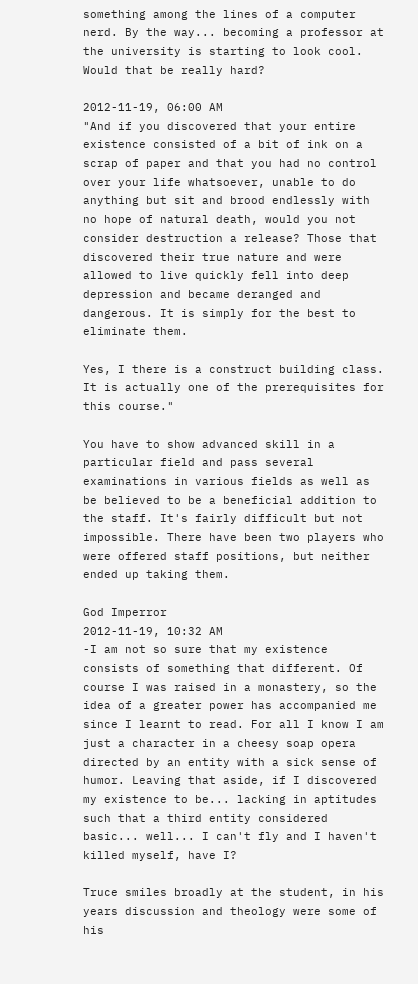something among the lines of a computer nerd. By the way... becoming a professor at the university is starting to look cool. Would that be really hard?

2012-11-19, 06:00 AM
"And if you discovered that your entire existence consisted of a bit of ink on a scrap of paper and that you had no control over your life whatsoever, unable to do anything but sit and brood endlessly with no hope of natural death, would you not consider destruction a release? Those that discovered their true nature and were allowed to live quickly fell into deep depression and became deranged and dangerous. It is simply for the best to eliminate them.

Yes, I there is a construct building class. It is actually one of the prerequisites for this course."

You have to show advanced skill in a particular field and pass several examinations in various fields as well as be believed to be a beneficial addition to the staff. It's fairly difficult but not impossible. There have been two players who were offered staff positions, but neither ended up taking them.

God Imperror
2012-11-19, 10:32 AM
-I am not so sure that my existence consists of something that different. Of course I was raised in a monastery, so the idea of a greater power has accompanied me since I learnt to read. For all I know I am just a character in a cheesy soap opera directed by an entity with a sick sense of humor. Leaving that aside, if I discovered my existence to be... lacking in aptitudes such that a third entity considered basic... well... I can't fly and I haven't killed myself, have I?

Truce smiles broadly at the student, in his years discussion and theology were some of his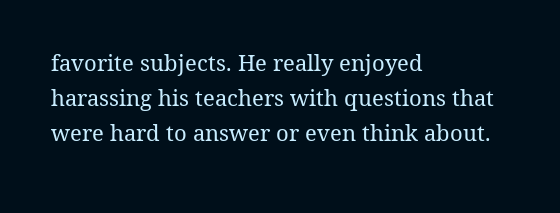favorite subjects. He really enjoyed harassing his teachers with questions that were hard to answer or even think about.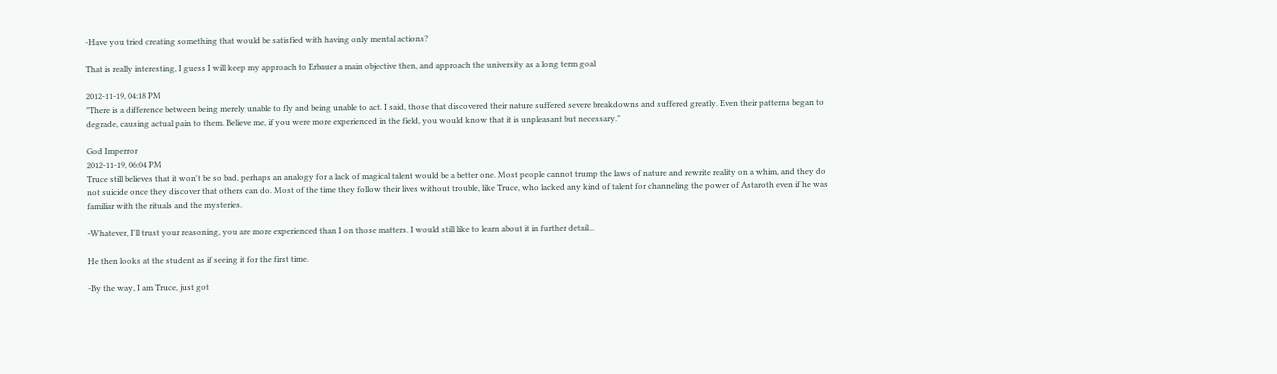-Have you tried creating something that would be satisfied with having only mental actions?

That is really interesting, I guess I will keep my approach to Erbauer a main objective then, and approach the university as a long term goal

2012-11-19, 04:18 PM
"There is a difference between being merely unable to fly and being unable to act. I said, those that discovered their nature suffered severe breakdowns and suffered greatly. Even their patterns began to degrade, causing actual pain to them. Believe me, if you were more experienced in the field, you would know that it is unpleasant but necessary."

God Imperror
2012-11-19, 06:04 PM
Truce still believes that it won't be so bad, perhaps an analogy for a lack of magical talent would be a better one. Most people cannot trump the laws of nature and rewrite reality on a whim, and they do not suicide once they discover that others can do. Most of the time they follow their lives without trouble, like Truce, who lacked any kind of talent for channeling the power of Astaroth even if he was familiar with the rituals and the mysteries.

-Whatever, I'll trust your reasoning, you are more experienced than I on those matters. I would still like to learn about it in further detail...

He then looks at the student as if seeing it for the first time.

-By the way, I am Truce, just got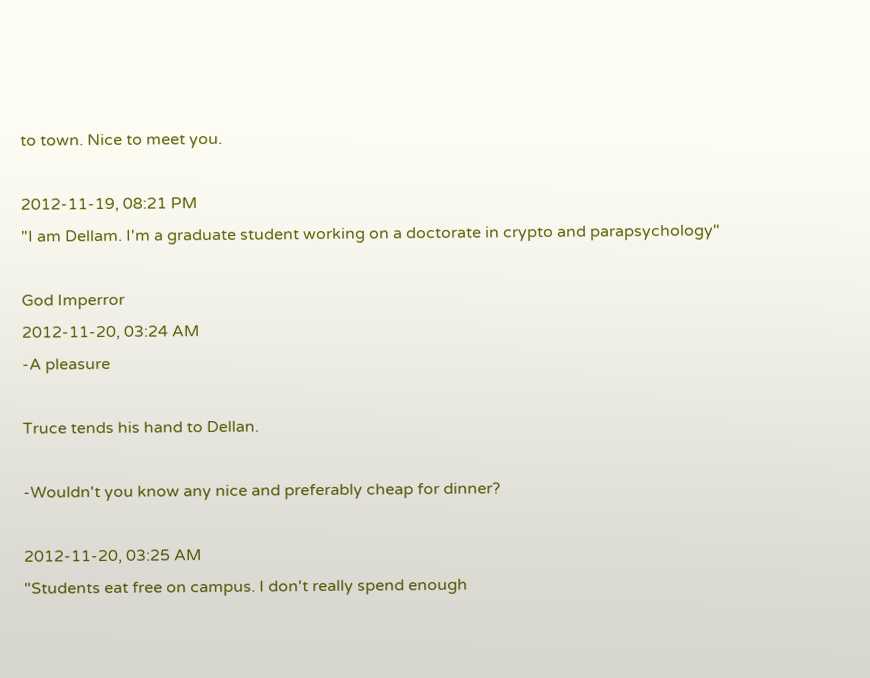to town. Nice to meet you.

2012-11-19, 08:21 PM
"I am Dellam. I'm a graduate student working on a doctorate in crypto and parapsychology"

God Imperror
2012-11-20, 03:24 AM
-A pleasure

Truce tends his hand to Dellan.

-Wouldn't you know any nice and preferably cheap for dinner?

2012-11-20, 03:25 AM
"Students eat free on campus. I don't really spend enough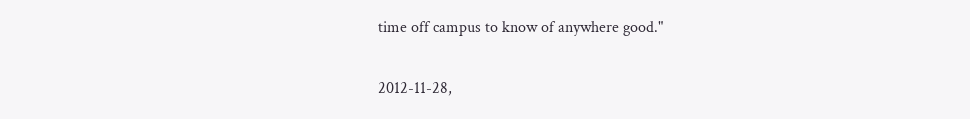time off campus to know of anywhere good."

2012-11-28,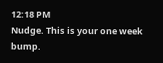12:18 PM
Nudge. This is your one week bump.